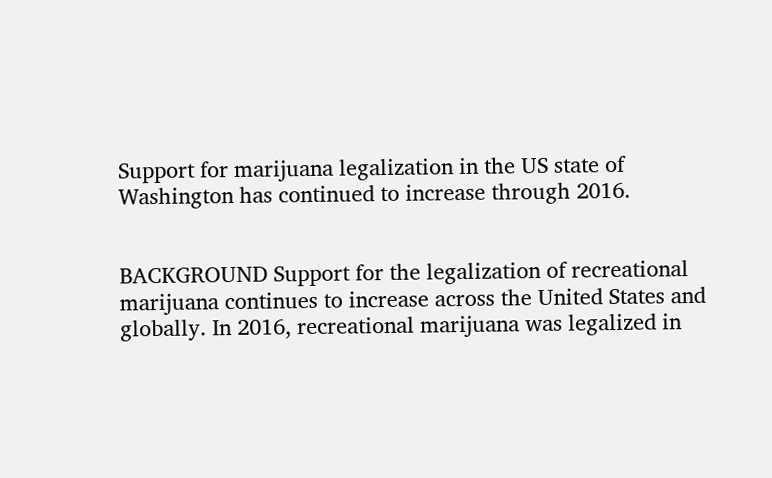Support for marijuana legalization in the US state of Washington has continued to increase through 2016.


BACKGROUND Support for the legalization of recreational marijuana continues to increase across the United States and globally. In 2016, recreational marijuana was legalized in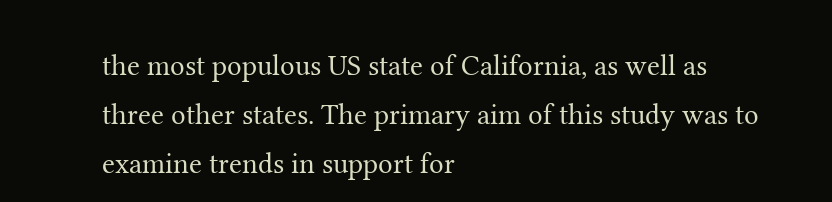the most populous US state of California, as well as three other states. The primary aim of this study was to examine trends in support for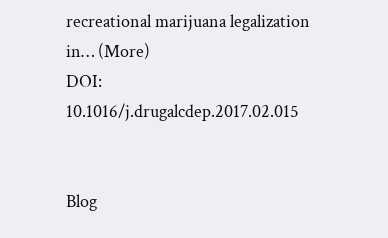recreational marijuana legalization in… (More)
DOI: 10.1016/j.drugalcdep.2017.02.015


Blog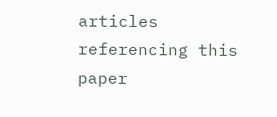articles referencing this paper